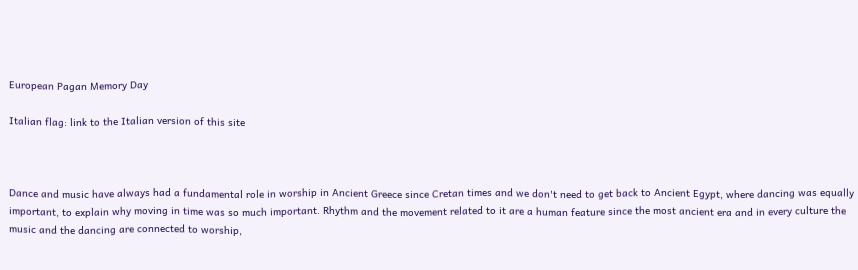European Pagan Memory Day

Italian flag: link to the Italian version of this site



Dance and music have always had a fundamental role in worship in Ancient Greece since Cretan times and we don't need to get back to Ancient Egypt, where dancing was equally important, to explain why moving in time was so much important. Rhythm and the movement related to it are a human feature since the most ancient era and in every culture the music and the dancing are connected to worship,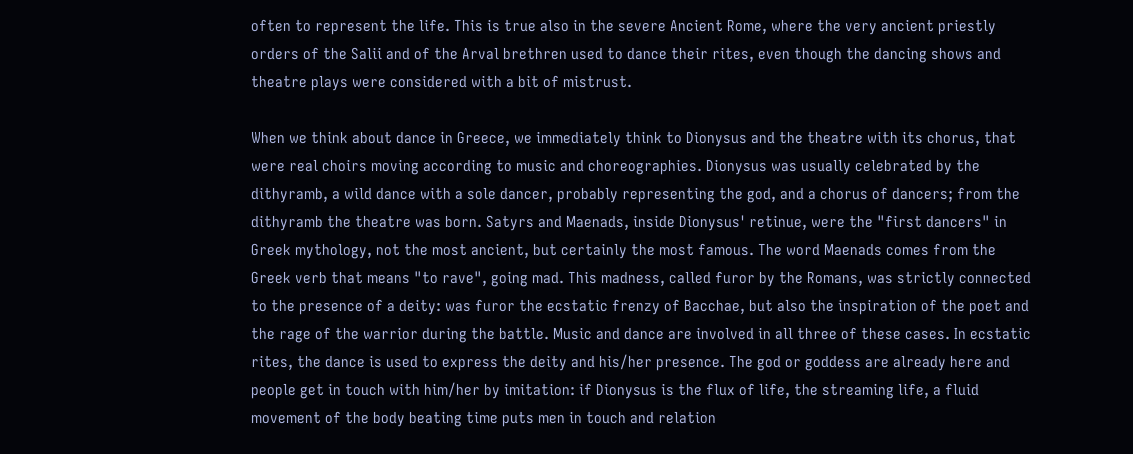often to represent the life. This is true also in the severe Ancient Rome, where the very ancient priestly orders of the Salii and of the Arval brethren used to dance their rites, even though the dancing shows and theatre plays were considered with a bit of mistrust.

When we think about dance in Greece, we immediately think to Dionysus and the theatre with its chorus, that were real choirs moving according to music and choreographies. Dionysus was usually celebrated by the dithyramb, a wild dance with a sole dancer, probably representing the god, and a chorus of dancers; from the dithyramb the theatre was born. Satyrs and Maenads, inside Dionysus' retinue, were the "first dancers" in Greek mythology, not the most ancient, but certainly the most famous. The word Maenads comes from the Greek verb that means "to rave", going mad. This madness, called furor by the Romans, was strictly connected to the presence of a deity: was furor the ecstatic frenzy of Bacchae, but also the inspiration of the poet and the rage of the warrior during the battle. Music and dance are involved in all three of these cases. In ecstatic rites, the dance is used to express the deity and his/her presence. The god or goddess are already here and people get in touch with him/her by imitation: if Dionysus is the flux of life, the streaming life, a fluid movement of the body beating time puts men in touch and relation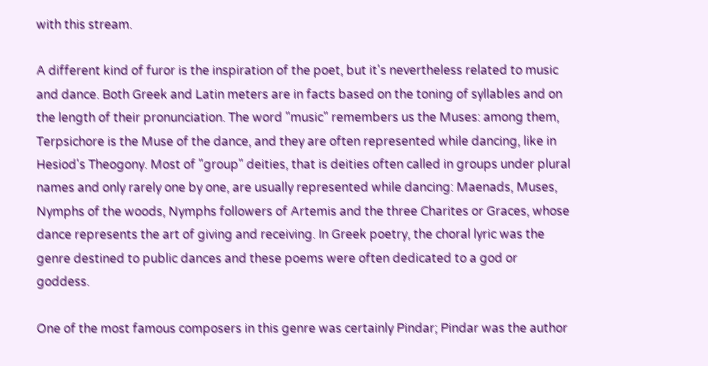with this stream.

A different kind of furor is the inspiration of the poet, but it's nevertheless related to music and dance. Both Greek and Latin meters are in facts based on the toning of syllables and on the length of their pronunciation. The word "music" remembers us the Muses: among them, Terpsichore is the Muse of the dance, and they are often represented while dancing, like in Hesiod's Theogony. Most of "group" deities, that is deities often called in groups under plural names and only rarely one by one, are usually represented while dancing: Maenads, Muses, Nymphs of the woods, Nymphs followers of Artemis and the three Charites or Graces, whose dance represents the art of giving and receiving. In Greek poetry, the choral lyric was the genre destined to public dances and these poems were often dedicated to a god or goddess.

One of the most famous composers in this genre was certainly Pindar; Pindar was the author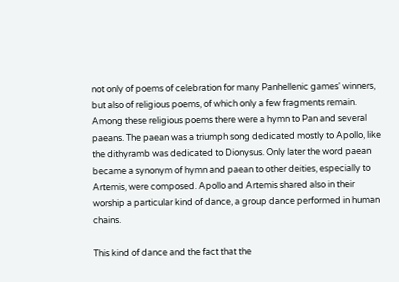not only of poems of celebration for many Panhellenic games' winners, but also of religious poems, of which only a few fragments remain. Among these religious poems there were a hymn to Pan and several paeans. The paean was a triumph song dedicated mostly to Apollo, like the dithyramb was dedicated to Dionysus. Only later the word paean became a synonym of hymn and paean to other deities, especially to Artemis, were composed. Apollo and Artemis shared also in their worship a particular kind of dance, a group dance performed in human chains.

This kind of dance and the fact that the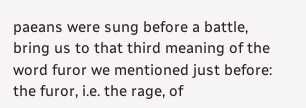paeans were sung before a battle, bring us to that third meaning of the word furor we mentioned just before: the furor, i.e. the rage, of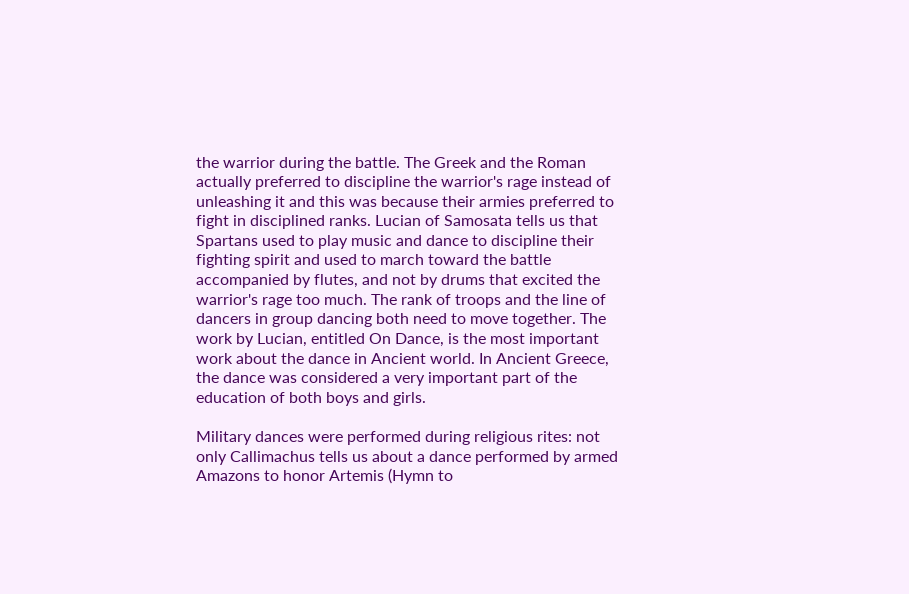the warrior during the battle. The Greek and the Roman actually preferred to discipline the warrior's rage instead of unleashing it and this was because their armies preferred to fight in disciplined ranks. Lucian of Samosata tells us that Spartans used to play music and dance to discipline their fighting spirit and used to march toward the battle accompanied by flutes, and not by drums that excited the warrior's rage too much. The rank of troops and the line of dancers in group dancing both need to move together. The work by Lucian, entitled On Dance, is the most important work about the dance in Ancient world. In Ancient Greece, the dance was considered a very important part of the education of both boys and girls.

Military dances were performed during religious rites: not only Callimachus tells us about a dance performed by armed Amazons to honor Artemis (Hymn to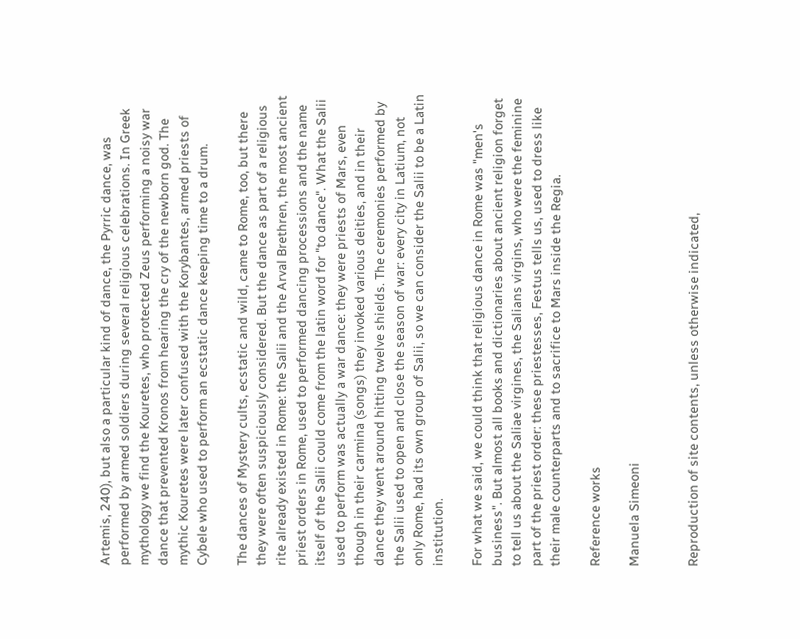Artemis, 240), but also a particular kind of dance, the Pyrric dance, was performed by armed soldiers during several religious celebrations. In Greek mythology we find the Kouretes, who protected Zeus performing a noisy war dance that prevented Kronos from hearing the cry of the newborn god. The mythic Kouretes were later confused with the Korybantes, armed priests of Cybele who used to perform an ecstatic dance keeping time to a drum.

The dances of Mystery cults, ecstatic and wild, came to Rome, too, but there they were often suspiciously considered. But the dance as part of a religious rite already existed in Rome: the Salii and the Arval Brethren, the most ancient priest orders in Rome, used to performed dancing processions and the name itself of the Salii could come from the latin word for "to dance". What the Salii used to perform was actually a war dance: they were priests of Mars, even though in their carmina (songs) they invoked various deities, and in their dance they went around hitting twelve shields. The ceremonies performed by the Salii used to open and close the season of war: every city in Latium, not only Rome, had its own group of Salii, so we can consider the Salii to be a Latin institution.

For what we said, we could think that religious dance in Rome was "men's business". But almost all books and dictionaries about ancient religion forget to tell us about the Saliae virgines, the Salians virgins, who were the feminine part of the priest order: these priestesses, Festus tells us, used to dress like their male counterparts and to sacrifice to Mars inside the Regia.

Reference works

Manuela Simeoni


Reproduction of site contents, unless otherwise indicated,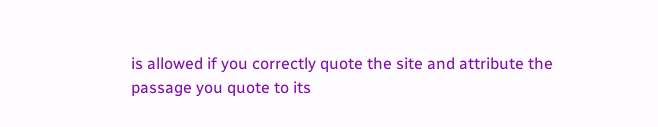is allowed if you correctly quote the site and attribute the passage you quote to its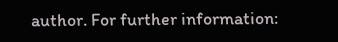author. For further information: